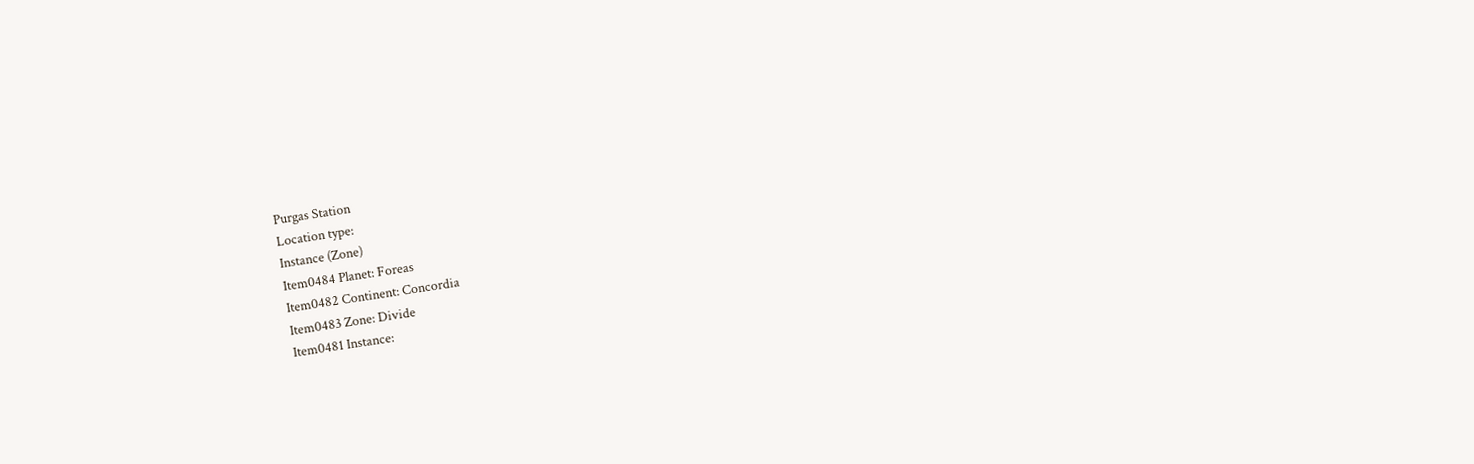Purgas Station
Location type:
Instance (Zone)
Item0484 Planet: Foreas
Item0482 Continent: Concordia
Item0483 Zone: Divide
Item0481 Instance: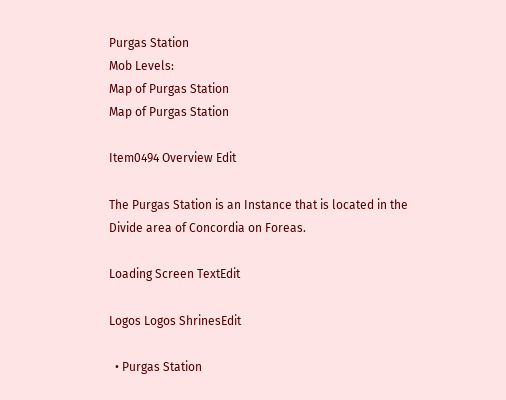Purgas Station
Mob Levels:
Map of Purgas Station
Map of Purgas Station

Item0494 Overview Edit

The Purgas Station is an Instance that is located in the Divide area of Concordia on Foreas.

Loading Screen TextEdit

Logos Logos ShrinesEdit

  • Purgas Station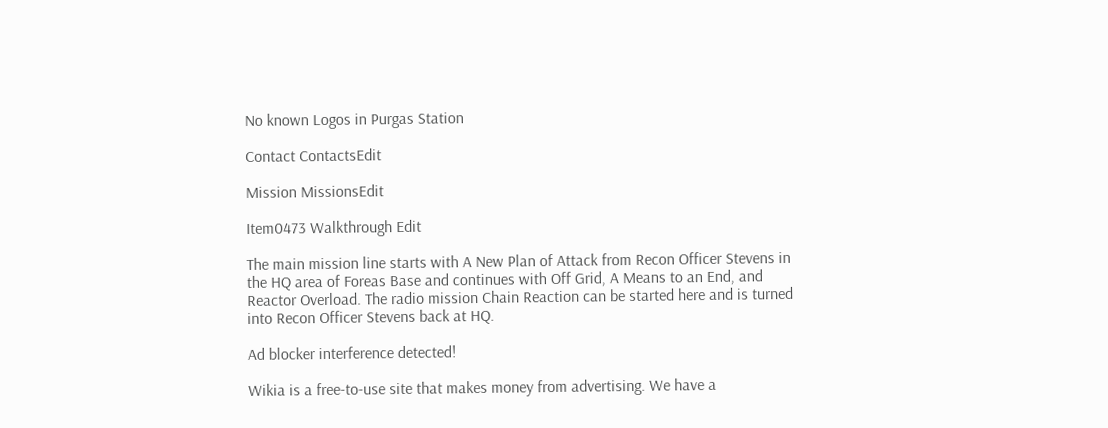No known Logos in Purgas Station

Contact ContactsEdit

Mission MissionsEdit

Item0473 Walkthrough Edit

The main mission line starts with A New Plan of Attack from Recon Officer Stevens in the HQ area of Foreas Base and continues with Off Grid, A Means to an End, and Reactor Overload. The radio mission Chain Reaction can be started here and is turned into Recon Officer Stevens back at HQ.

Ad blocker interference detected!

Wikia is a free-to-use site that makes money from advertising. We have a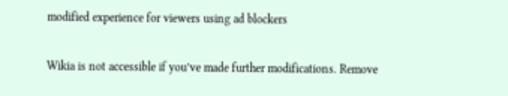modified experience for viewers using ad blockers

Wikia is not accessible if you’ve made further modifications. Remove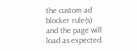the custom ad blocker rule(s) and the page will load as expected.